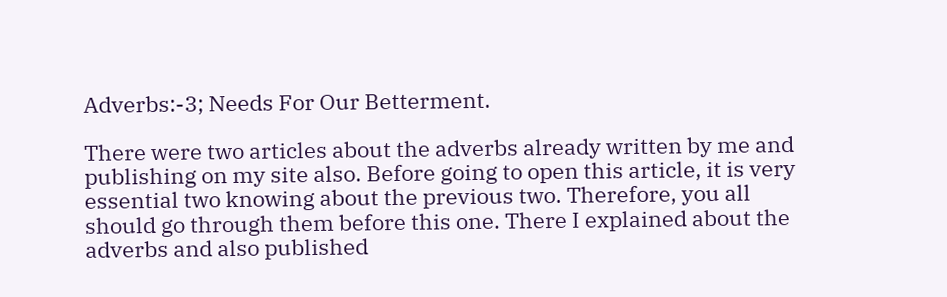Adverbs:-3; Needs For Our Betterment.

There were two articles about the adverbs already written by me and publishing on my site also. Before going to open this article, it is very essential two knowing about the previous two. Therefore, you all should go through them before this one. There I explained about the adverbs and also published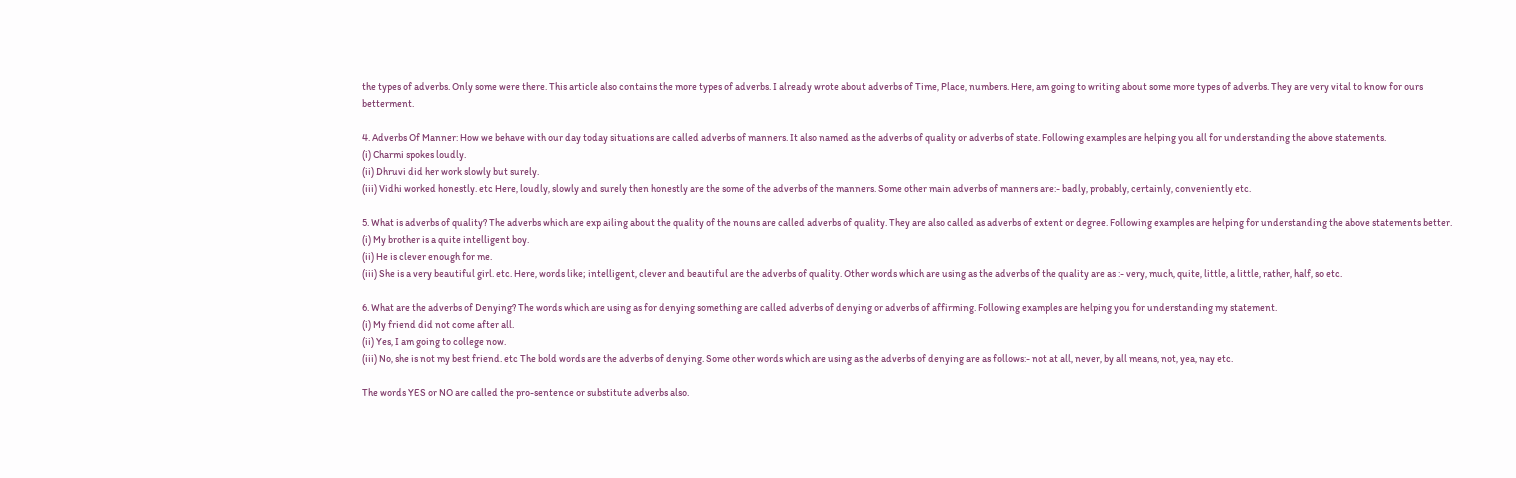the types of adverbs. Only some were there. This article also contains the more types of adverbs. I already wrote about adverbs of Time, Place, numbers. Here, am going to writing about some more types of adverbs. They are very vital to know for ours betterment.

4. Adverbs Of Manner: How we behave with our day today situations are called adverbs of manners. It also named as the adverbs of quality or adverbs of state. Following examples are helping you all for understanding the above statements.
(i) Charmi spokes loudly.
(ii) Dhruvi did her work slowly but surely.
(iii) Vidhi worked honestly. etc Here, loudly, slowly and surely then honestly are the some of the adverbs of the manners. Some other main adverbs of manners are:- badly, probably, certainly, conveniently etc.

5. What is adverbs of quality? The adverbs which are exp ailing about the quality of the nouns are called adverbs of quality. They are also called as adverbs of extent or degree. Following examples are helping for understanding the above statements better.
(i) My brother is a quite intelligent boy.
(ii) He is clever enough for me.
(iii) She is a very beautiful girl. etc. Here, words like; intelligent, clever and beautiful are the adverbs of quality. Other words which are using as the adverbs of the quality are as :- very, much, quite, little, a little, rather, half, so etc.

6. What are the adverbs of Denying? The words which are using as for denying something are called adverbs of denying or adverbs of affirming. Following examples are helping you for understanding my statement.
(i) My friend did not come after all.
(ii) Yes, I am going to college now.
(iii) No, she is not my best friend. etc The bold words are the adverbs of denying. Some other words which are using as the adverbs of denying are as follows:- not at all, never, by all means, not, yea, nay etc.

The words YES or NO are called the pro-sentence or substitute adverbs also.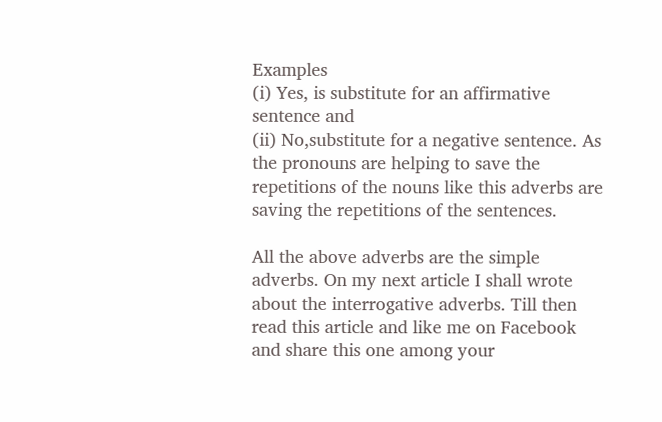Examples
(i) Yes, is substitute for an affirmative sentence and
(ii) No,substitute for a negative sentence. As the pronouns are helping to save the repetitions of the nouns like this adverbs are saving the repetitions of the sentences.

All the above adverbs are the simple adverbs. On my next article I shall wrote about the interrogative adverbs. Till then read this article and like me on Facebook and share this one among your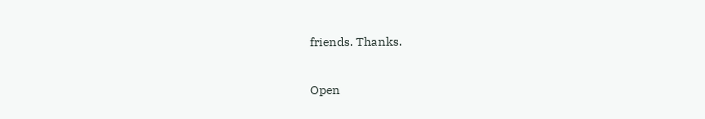friends. Thanks.

Open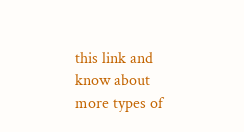this link and know about more types of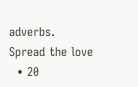adverbs.
Spread the love
  • 20